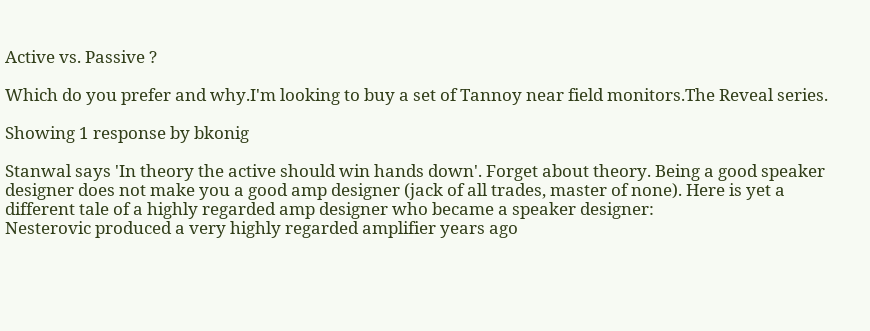Active vs. Passive ?

Which do you prefer and why.I'm looking to buy a set of Tannoy near field monitors.The Reveal series.

Showing 1 response by bkonig

Stanwal says 'In theory the active should win hands down'. Forget about theory. Being a good speaker designer does not make you a good amp designer (jack of all trades, master of none). Here is yet a different tale of a highly regarded amp designer who became a speaker designer:
Nesterovic produced a very highly regarded amplifier years ago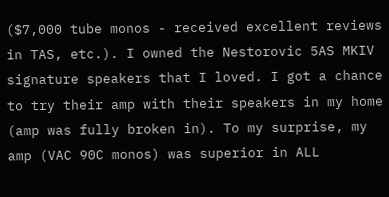($7,000 tube monos - received excellent reviews in TAS, etc.). I owned the Nestorovic 5AS MKIV signature speakers that I loved. I got a chance to try their amp with their speakers in my home (amp was fully broken in). To my surprise, my amp (VAC 90C monos) was superior in ALL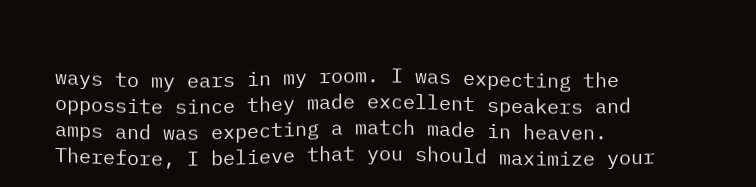ways to my ears in my room. I was expecting the oppossite since they made excellent speakers and amps and was expecting a match made in heaven. Therefore, I believe that you should maximize your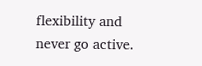flexibility and never go active.